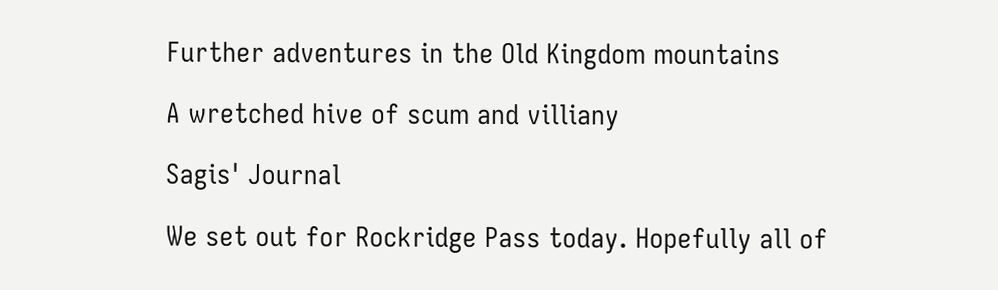Further adventures in the Old Kingdom mountains

A wretched hive of scum and villiany

Sagis' Journal

We set out for Rockridge Pass today. Hopefully all of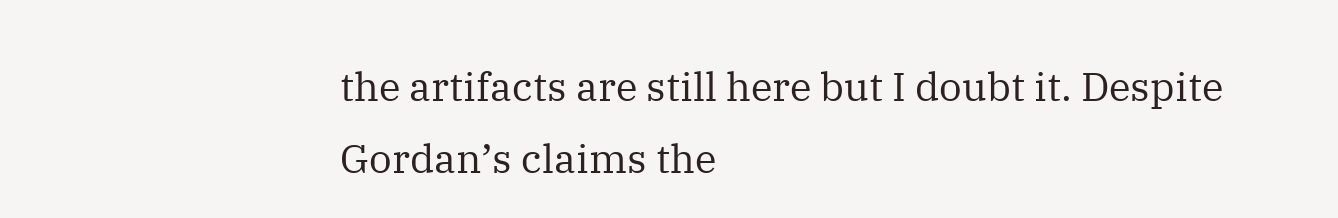the artifacts are still here but I doubt it. Despite Gordan’s claims the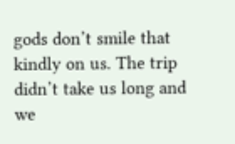gods don’t smile that kindly on us. The trip didn’t take us long and we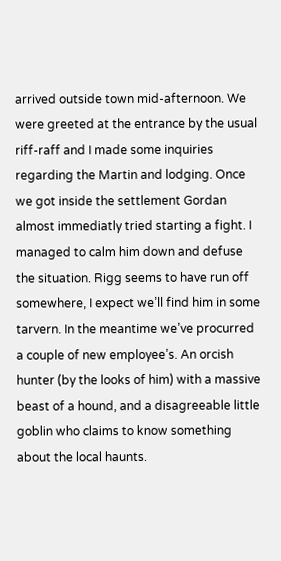arrived outside town mid-afternoon. We were greeted at the entrance by the usual riff-raff and I made some inquiries regarding the Martin and lodging. Once we got inside the settlement Gordan almost immediatly tried starting a fight. I managed to calm him down and defuse the situation. Rigg seems to have run off somewhere, I expect we’ll find him in some tarvern. In the meantime we’ve procurred a couple of new employee’s. An orcish hunter (by the looks of him) with a massive beast of a hound, and a disagreeable little goblin who claims to know something about the local haunts.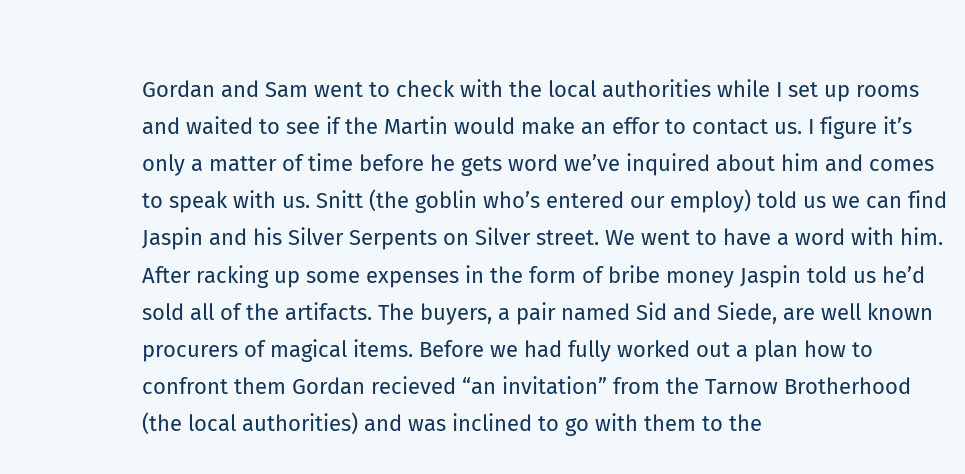Gordan and Sam went to check with the local authorities while I set up rooms and waited to see if the Martin would make an effor to contact us. I figure it’s only a matter of time before he gets word we’ve inquired about him and comes to speak with us. Snitt (the goblin who’s entered our employ) told us we can find Jaspin and his Silver Serpents on Silver street. We went to have a word with him. After racking up some expenses in the form of bribe money Jaspin told us he’d sold all of the artifacts. The buyers, a pair named Sid and Siede, are well known procurers of magical items. Before we had fully worked out a plan how to confront them Gordan recieved “an invitation” from the Tarnow Brotherhood (the local authorities) and was inclined to go with them to the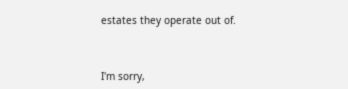estates they operate out of.



I'm sorry,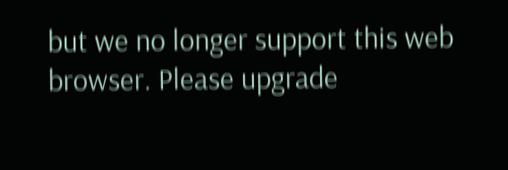but we no longer support this web browser. Please upgrade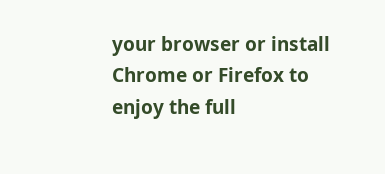your browser or install Chrome or Firefox to enjoy the full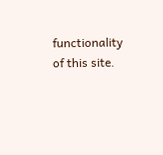functionality of this site.